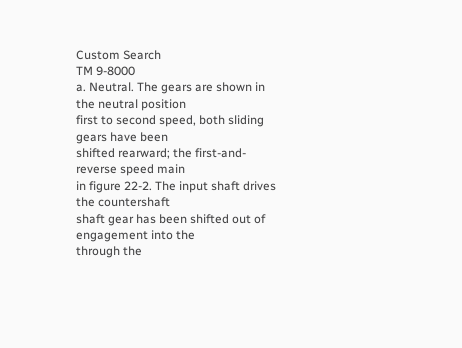Custom Search
TM 9-8000
a. Neutral. The gears are shown in the neutral position
first to second speed, both sliding gears have been
shifted rearward; the first-and-reverse speed main
in figure 22-2. The input shaft drives the countershaft
shaft gear has been shifted out of engagement into the
through the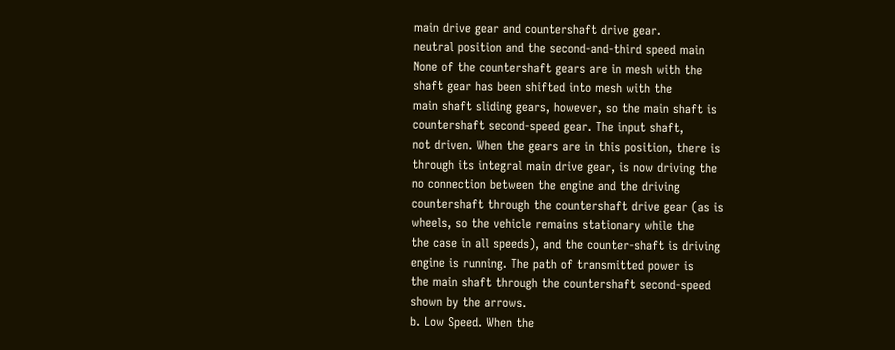main drive gear and countershaft drive gear.
neutral position and the second-and-third speed main
None of the countershaft gears are in mesh with the
shaft gear has been shifted into mesh with the
main shaft sliding gears, however, so the main shaft is
countershaft second-speed gear. The input shaft,
not driven. When the gears are in this position, there is
through its integral main drive gear, is now driving the
no connection between the engine and the driving
countershaft through the countershaft drive gear (as is
wheels, so the vehicle remains stationary while the
the case in all speeds), and the counter-shaft is driving
engine is running. The path of transmitted power is
the main shaft through the countershaft second-speed
shown by the arrows.
b. Low Speed. When the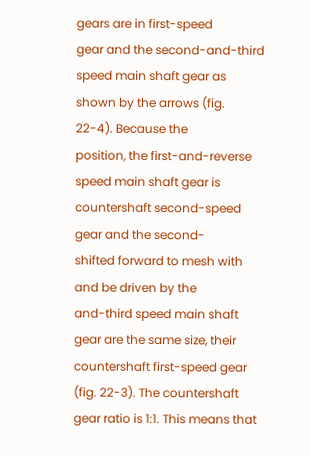gears are in first-speed
gear and the second-and-third speed main shaft gear as
shown by the arrows (fig. 22-4). Because the
position, the first-and-reverse speed main shaft gear is
countershaft second-speed gear and the second-
shifted forward to mesh with and be driven by the
and-third speed main shaft gear are the same size, their
countershaft first-speed gear (fig. 22-3). The countershaft
gear ratio is 1:1. This means that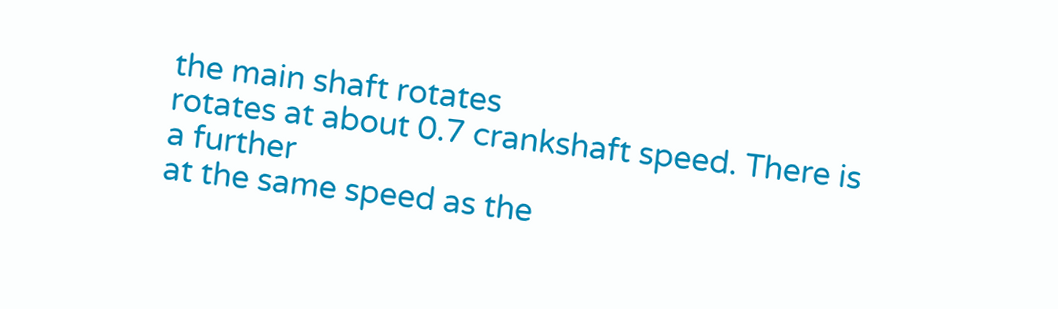the main shaft rotates
rotates at about 0.7 crankshaft speed. There is a further
at the same speed as the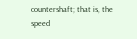countershaft; that is, the
speed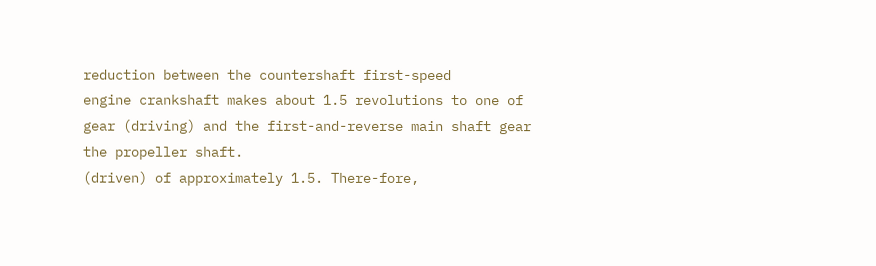reduction between the countershaft first-speed
engine crankshaft makes about 1.5 revolutions to one of
gear (driving) and the first-and-reverse main shaft gear
the propeller shaft.
(driven) of approximately 1.5. There-fore,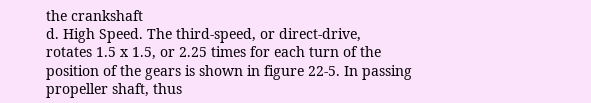the crankshaft
d. High Speed. The third-speed, or direct-drive,
rotates 1.5 x 1.5, or 2.25 times for each turn of the
position of the gears is shown in figure 22-5. In passing
propeller shaft, thus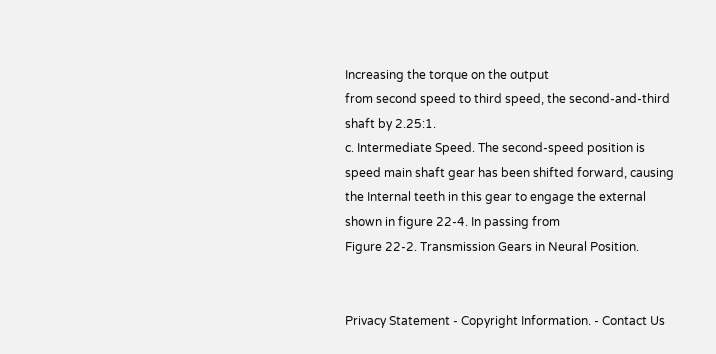Increasing the torque on the output
from second speed to third speed, the second-and-third
shaft by 2.25:1.
c. Intermediate Speed. The second-speed position is
speed main shaft gear has been shifted forward, causing
the Internal teeth in this gear to engage the external
shown in figure 22-4. In passing from
Figure 22-2. Transmission Gears in Neural Position.


Privacy Statement - Copyright Information. - Contact Us